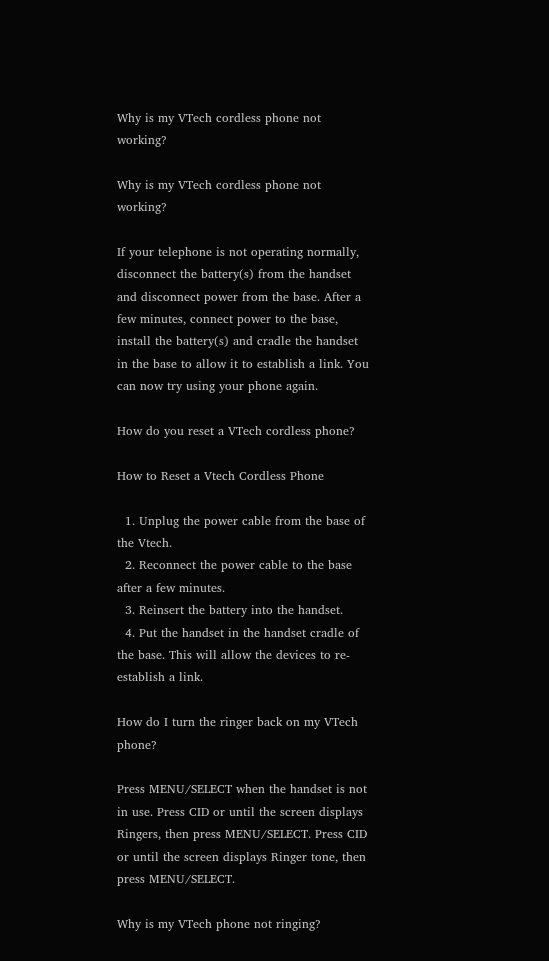Why is my VTech cordless phone not working?

Why is my VTech cordless phone not working?

If your telephone is not operating normally, disconnect the battery(s) from the handset and disconnect power from the base. After a few minutes, connect power to the base, install the battery(s) and cradle the handset in the base to allow it to establish a link. You can now try using your phone again.

How do you reset a VTech cordless phone?

How to Reset a Vtech Cordless Phone

  1. Unplug the power cable from the base of the Vtech.
  2. Reconnect the power cable to the base after a few minutes.
  3. Reinsert the battery into the handset.
  4. Put the handset in the handset cradle of the base. This will allow the devices to re-establish a link.

How do I turn the ringer back on my VTech phone?

Press MENU/SELECT when the handset is not in use. Press CID or until the screen displays Ringers, then press MENU/SELECT. Press CID or until the screen displays Ringer tone, then press MENU/SELECT.

Why is my VTech phone not ringing?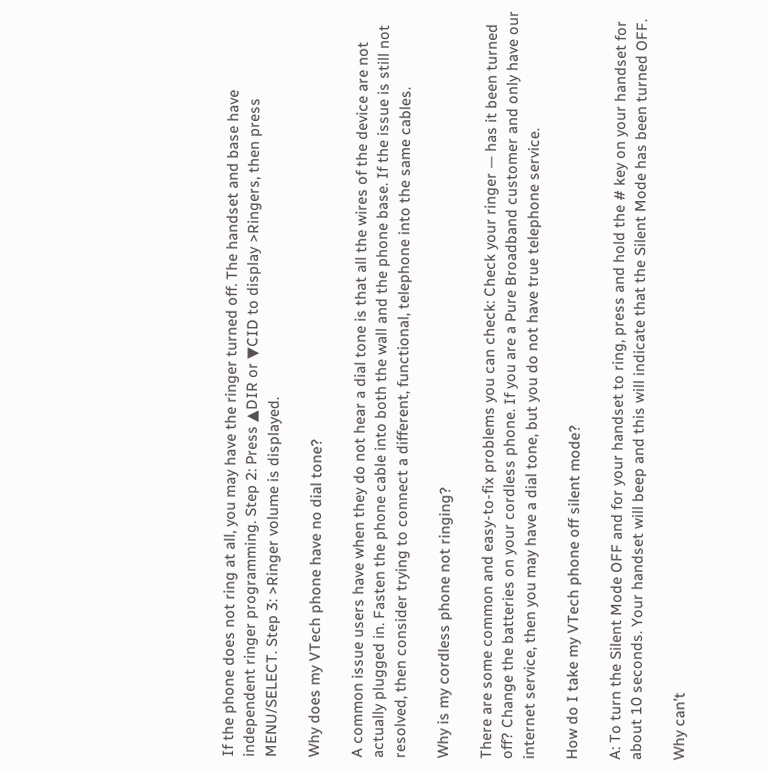If the phone does not ring at all, you may have the ringer turned off. The handset and base have independent ringer programming. Step 2: Press ▲DIR or ▼CID to display >Ringers, then press MENU/SELECT. Step 3: >Ringer volume is displayed.

Why does my VTech phone have no dial tone?

A common issue users have when they do not hear a dial tone is that all the wires of the device are not actually plugged in. Fasten the phone cable into both the wall and the phone base. If the issue is still not resolved, then consider trying to connect a different, functional, telephone into the same cables.

Why is my cordless phone not ringing?

There are some common and easy-to-fix problems you can check: Check your ringer — has it been turned off? Change the batteries on your cordless phone. If you are a Pure Broadband customer and only have our internet service, then you may have a dial tone, but you do not have true telephone service.

How do I take my VTech phone off silent mode?

A: To turn the Silent Mode OFF and for your handset to ring, press and hold the # key on your handset for about 10 seconds. Your handset will beep and this will indicate that the Silent Mode has been turned OFF.

Why can’t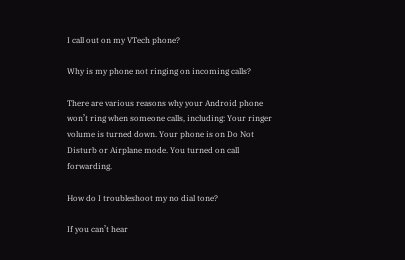I call out on my VTech phone?

Why is my phone not ringing on incoming calls?

There are various reasons why your Android phone won’t ring when someone calls, including: Your ringer volume is turned down. Your phone is on Do Not Disturb or Airplane mode. You turned on call forwarding.

How do I troubleshoot my no dial tone?

If you can’t hear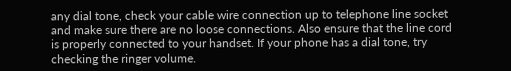any dial tone, check your cable wire connection up to telephone line socket and make sure there are no loose connections. Also ensure that the line cord is properly connected to your handset. If your phone has a dial tone, try checking the ringer volume.